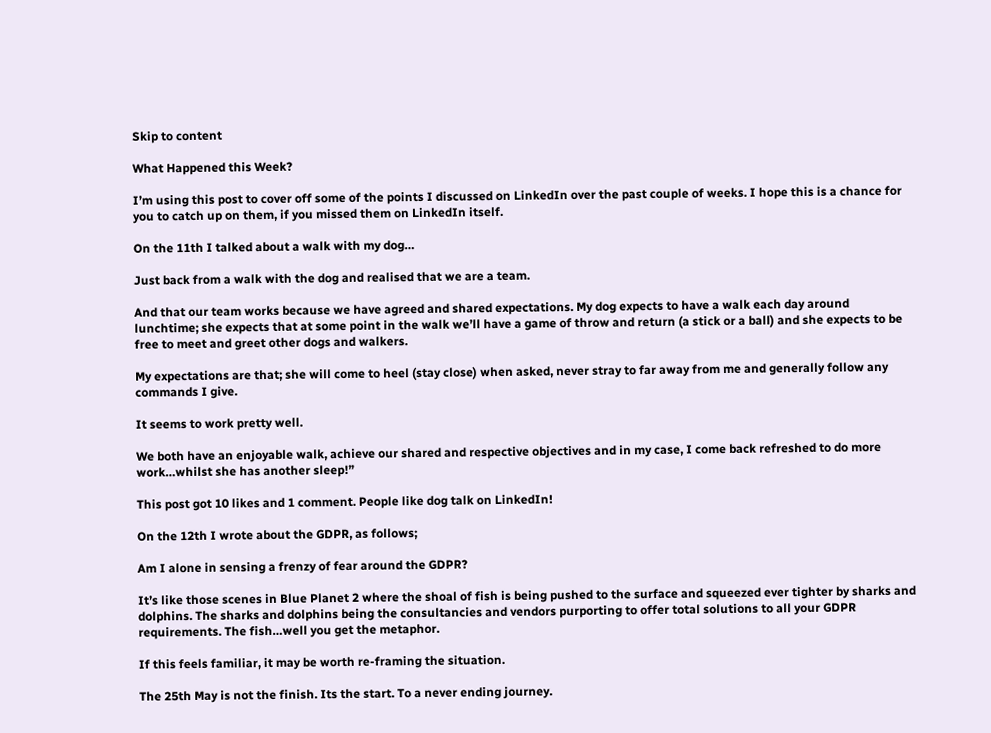Skip to content

What Happened this Week?

I’m using this post to cover off some of the points I discussed on LinkedIn over the past couple of weeks. I hope this is a chance for you to catch up on them, if you missed them on LinkedIn itself.

On the 11th I talked about a walk with my dog…

Just back from a walk with the dog and realised that we are a team.

And that our team works because we have agreed and shared expectations. My dog expects to have a walk each day around lunchtime; she expects that at some point in the walk we’ll have a game of throw and return (a stick or a ball) and she expects to be free to meet and greet other dogs and walkers.

My expectations are that; she will come to heel (stay close) when asked, never stray to far away from me and generally follow any commands I give.

It seems to work pretty well.

We both have an enjoyable walk, achieve our shared and respective objectives and in my case, I come back refreshed to do more work…whilst she has another sleep!”

This post got 10 likes and 1 comment. People like dog talk on LinkedIn!

On the 12th I wrote about the GDPR, as follows;

Am I alone in sensing a frenzy of fear around the GDPR?

It’s like those scenes in Blue Planet 2 where the shoal of fish is being pushed to the surface and squeezed ever tighter by sharks and dolphins. The sharks and dolphins being the consultancies and vendors purporting to offer total solutions to all your GDPR requirements. The fish…well you get the metaphor.

If this feels familiar, it may be worth re-framing the situation.

The 25th May is not the finish. Its the start. To a never ending journey.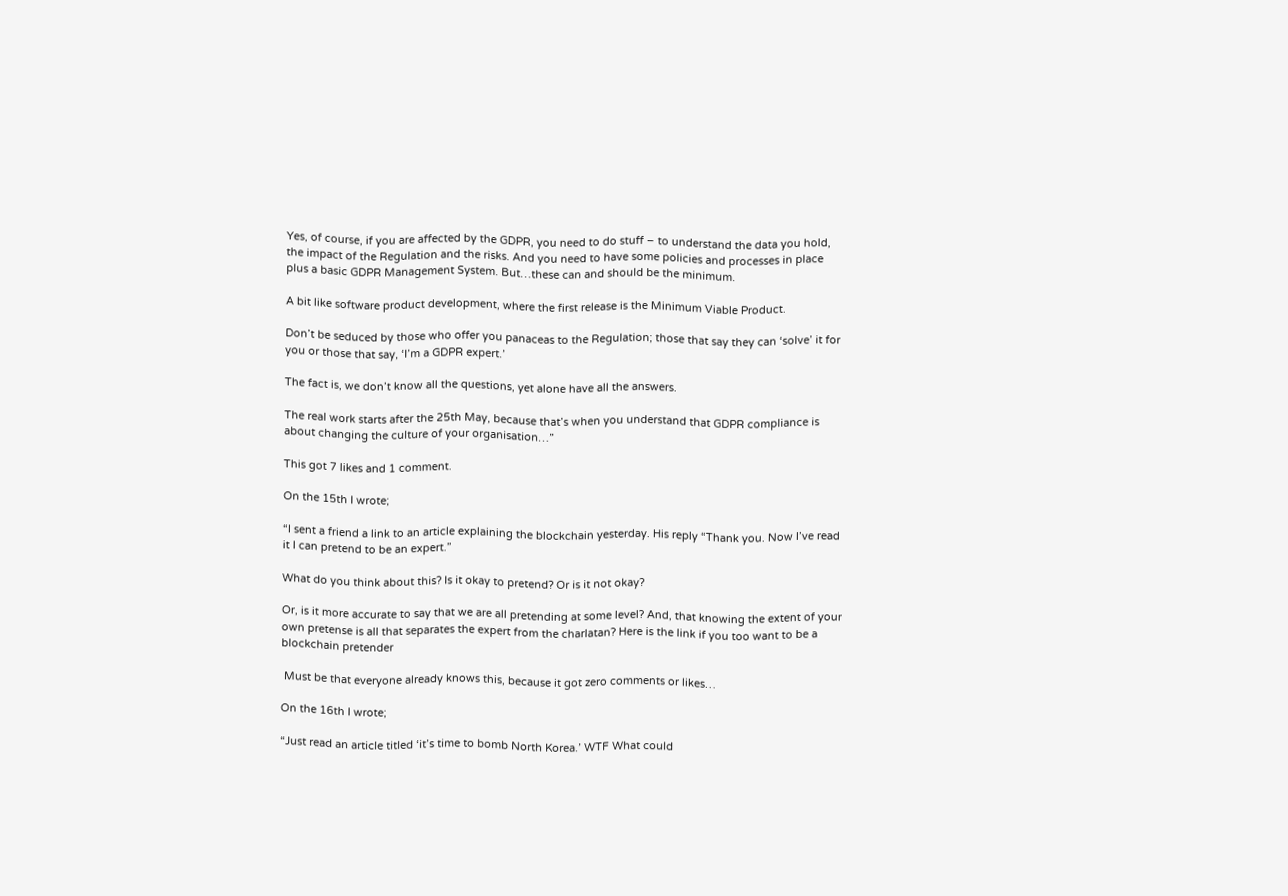Yes, of course, if you are affected by the GDPR, you need to do stuff – to understand the data you hold, the impact of the Regulation and the risks. And you need to have some policies and processes in place plus a basic GDPR Management System. But…these can and should be the minimum.

A bit like software product development, where the first release is the Minimum Viable Product.

Don’t be seduced by those who offer you panaceas to the Regulation; those that say they can ‘solve’ it for you or those that say, ‘I’m a GDPR expert.’

The fact is, we don’t know all the questions, yet alone have all the answers.

The real work starts after the 25th May, because that’s when you understand that GDPR compliance is about changing the culture of your organisation…”

This got 7 likes and 1 comment.

On the 15th I wrote;

“I sent a friend a link to an article explaining the blockchain yesterday. His reply “Thank you. Now I’ve read it I can pretend to be an expert.”

What do you think about this? Is it okay to pretend? Or is it not okay?

Or, is it more accurate to say that we are all pretending at some level? And, that knowing the extent of your own pretense is all that separates the expert from the charlatan? Here is the link if you too want to be a blockchain pretender

 Must be that everyone already knows this, because it got zero comments or likes…

On the 16th I wrote;

“Just read an article titled ‘it’s time to bomb North Korea.’ WTF What could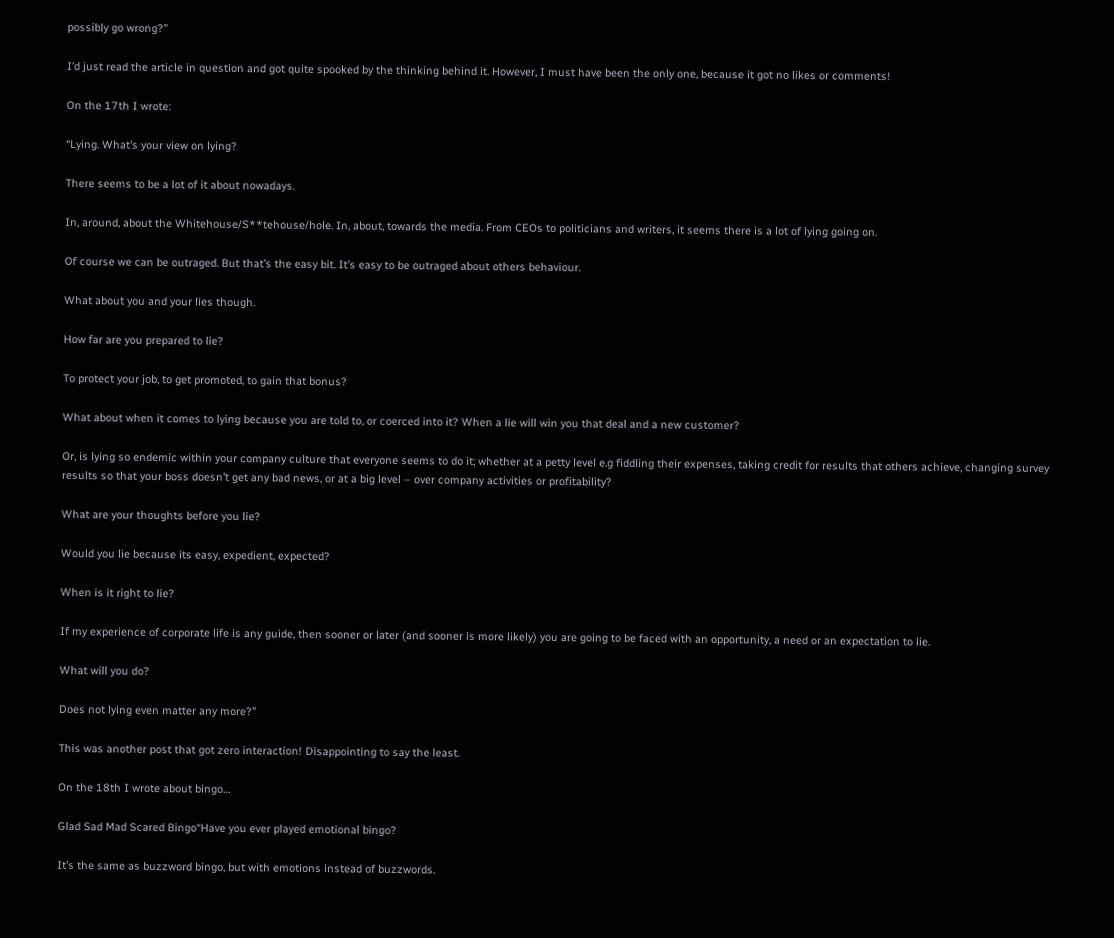possibly go wrong?”

I’d just read the article in question and got quite spooked by the thinking behind it. However, I must have been the only one, because it got no likes or comments!

On the 17th I wrote:

“Lying. What’s your view on lying?

There seems to be a lot of it about nowadays.

In, around, about the Whitehouse/S**tehouse/hole. In, about, towards the media. From CEOs to politicians and writers, it seems there is a lot of lying going on.

Of course we can be outraged. But that’s the easy bit. It’s easy to be outraged about others behaviour.

What about you and your lies though.

How far are you prepared to lie?

To protect your job, to get promoted, to gain that bonus?

What about when it comes to lying because you are told to, or coerced into it? When a lie will win you that deal and a new customer?

Or, is lying so endemic within your company culture that everyone seems to do it; whether at a petty level e.g fiddling their expenses, taking credit for results that others achieve, changing survey results so that your boss doesn’t get any bad news, or at a big level – over company activities or profitability?

What are your thoughts before you lie?

Would you lie because its easy, expedient, expected?

When is it right to lie?

If my experience of corporate life is any guide, then sooner or later (and sooner is more likely) you are going to be faced with an opportunity, a need or an expectation to lie.

What will you do?

Does not lying even matter any more?”

This was another post that got zero interaction! Disappointing to say the least.

On the 18th I wrote about bingo…

Glad Sad Mad Scared Bingo“Have you ever played emotional bingo?

It’s the same as buzzword bingo, but with emotions instead of buzzwords.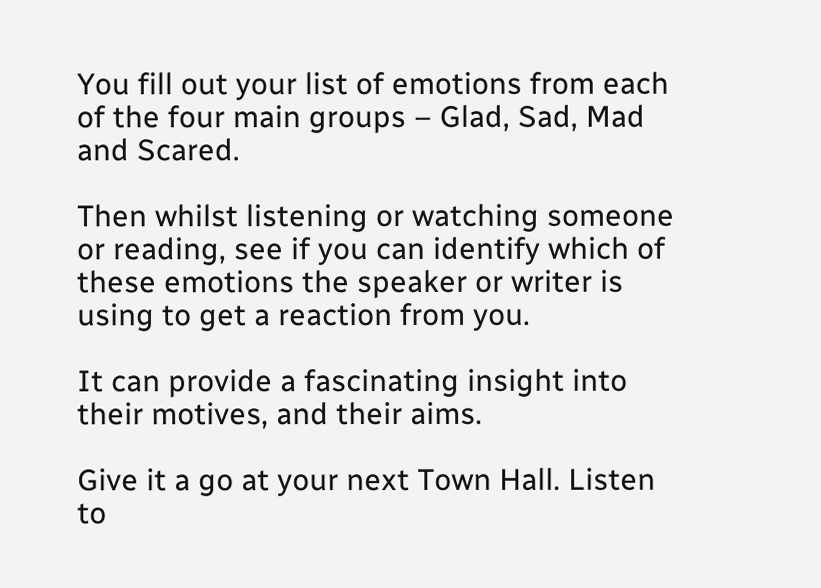You fill out your list of emotions from each of the four main groups – Glad, Sad, Mad and Scared.

Then whilst listening or watching someone or reading, see if you can identify which of these emotions the speaker or writer is using to get a reaction from you.

It can provide a fascinating insight into their motives, and their aims.

Give it a go at your next Town Hall. Listen to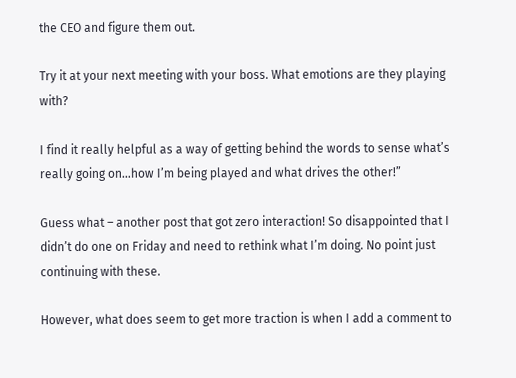the CEO and figure them out.

Try it at your next meeting with your boss. What emotions are they playing with?

I find it really helpful as a way of getting behind the words to sense what’s really going on…how I’m being played and what drives the other!”

Guess what – another post that got zero interaction! So disappointed that I didn’t do one on Friday and need to rethink what I’m doing. No point just continuing with these.

However, what does seem to get more traction is when I add a comment to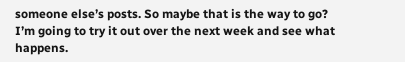someone else’s posts. So maybe that is the way to go? I’m going to try it out over the next week and see what happens.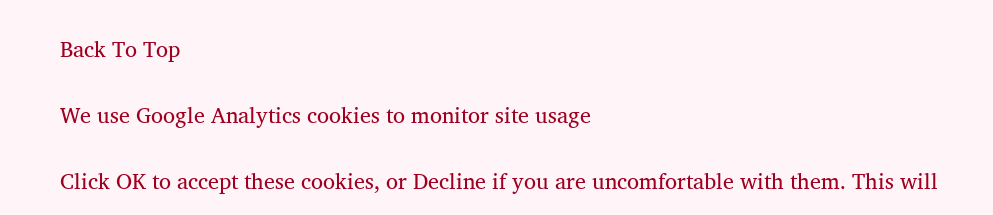Back To Top

We use Google Analytics cookies to monitor site usage

Click OK to accept these cookies, or Decline if you are uncomfortable with them. This will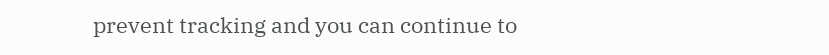prevent tracking and you can continue to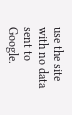use the site with no data sent to Google.